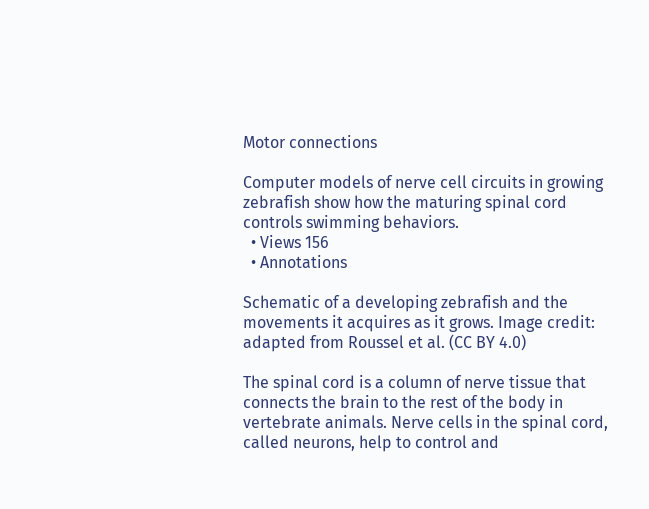Motor connections

Computer models of nerve cell circuits in growing zebrafish show how the maturing spinal cord controls swimming behaviors.
  • Views 156
  • Annotations

Schematic of a developing zebrafish and the movements it acquires as it grows. Image credit: adapted from Roussel et al. (CC BY 4.0)

The spinal cord is a column of nerve tissue that connects the brain to the rest of the body in vertebrate animals. Nerve cells in the spinal cord, called neurons, help to control and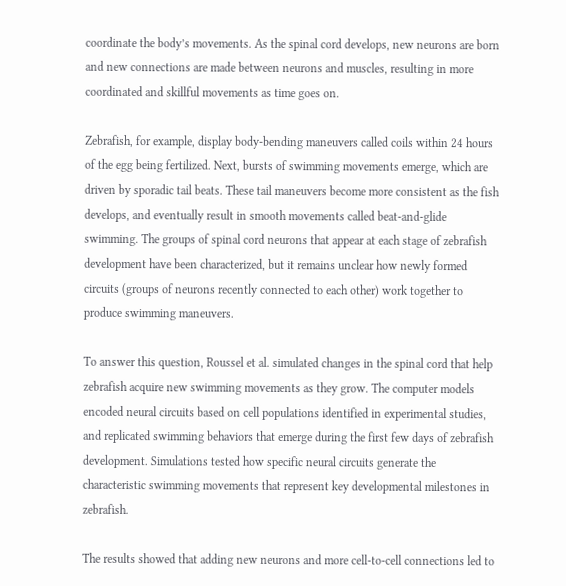coordinate the body’s movements. As the spinal cord develops, new neurons are born and new connections are made between neurons and muscles, resulting in more coordinated and skillful movements as time goes on.

Zebrafish, for example, display body-bending maneuvers called coils within 24 hours of the egg being fertilized. Next, bursts of swimming movements emerge, which are driven by sporadic tail beats. These tail maneuvers become more consistent as the fish develops, and eventually result in smooth movements called beat-and-glide swimming. The groups of spinal cord neurons that appear at each stage of zebrafish development have been characterized, but it remains unclear how newly formed circuits (groups of neurons recently connected to each other) work together to produce swimming maneuvers.

To answer this question, Roussel et al. simulated changes in the spinal cord that help zebrafish acquire new swimming movements as they grow. The computer models encoded neural circuits based on cell populations identified in experimental studies, and replicated swimming behaviors that emerge during the first few days of zebrafish development. Simulations tested how specific neural circuits generate the characteristic swimming movements that represent key developmental milestones in zebrafish.

The results showed that adding new neurons and more cell-to-cell connections led to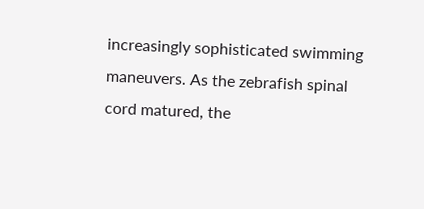increasingly sophisticated swimming maneuvers. As the zebrafish spinal cord matured, the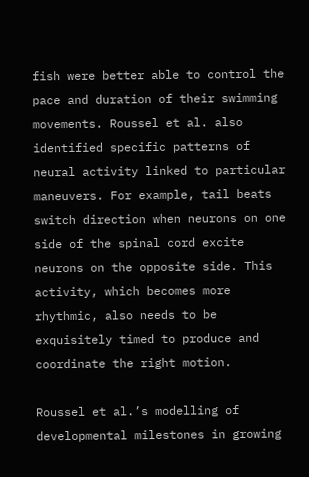fish were better able to control the pace and duration of their swimming movements. Roussel et al. also identified specific patterns of neural activity linked to particular maneuvers. For example, tail beats switch direction when neurons on one side of the spinal cord excite neurons on the opposite side. This activity, which becomes more rhythmic, also needs to be exquisitely timed to produce and coordinate the right motion.

Roussel et al.’s modelling of developmental milestones in growing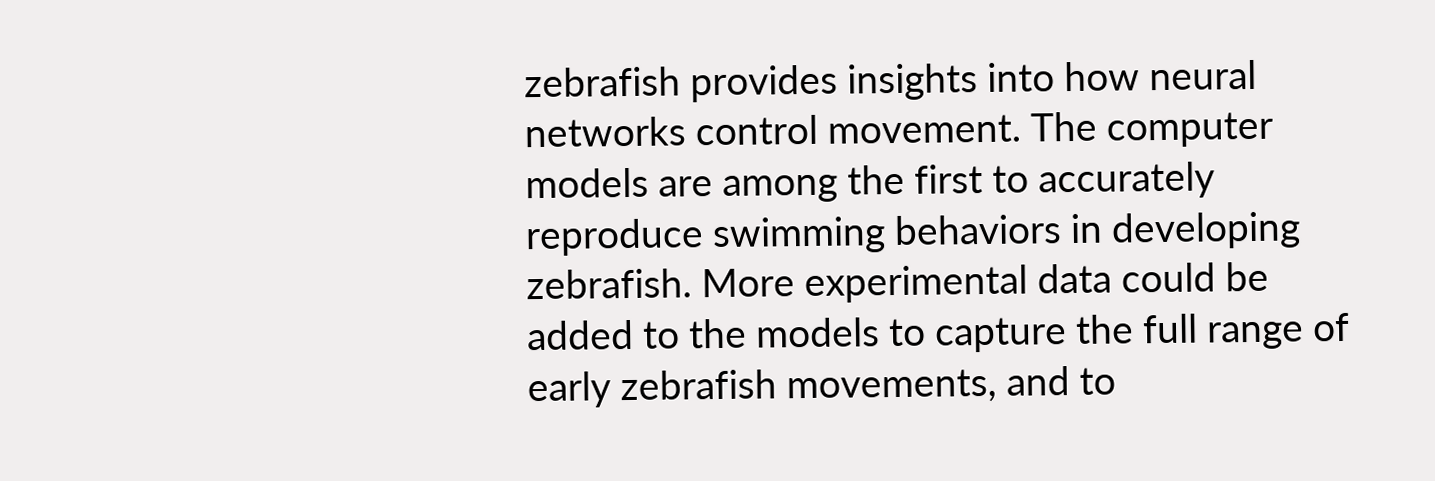zebrafish provides insights into how neural networks control movement. The computer models are among the first to accurately reproduce swimming behaviors in developing zebrafish. More experimental data could be added to the models to capture the full range of early zebrafish movements, and to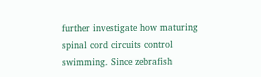further investigate how maturing spinal cord circuits control swimming. Since zebrafish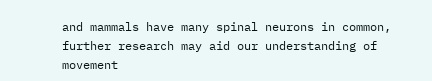and mammals have many spinal neurons in common, further research may aid our understanding of movement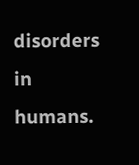disorders in humans.